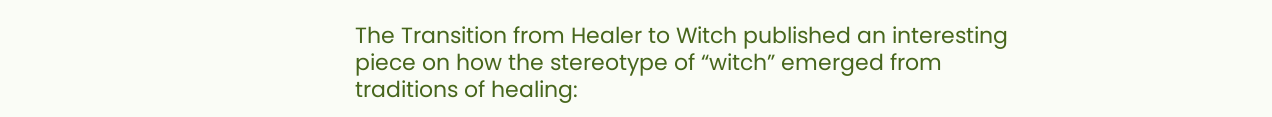The Transition from Healer to Witch published an interesting piece on how the stereotype of “witch” emerged from traditions of healing: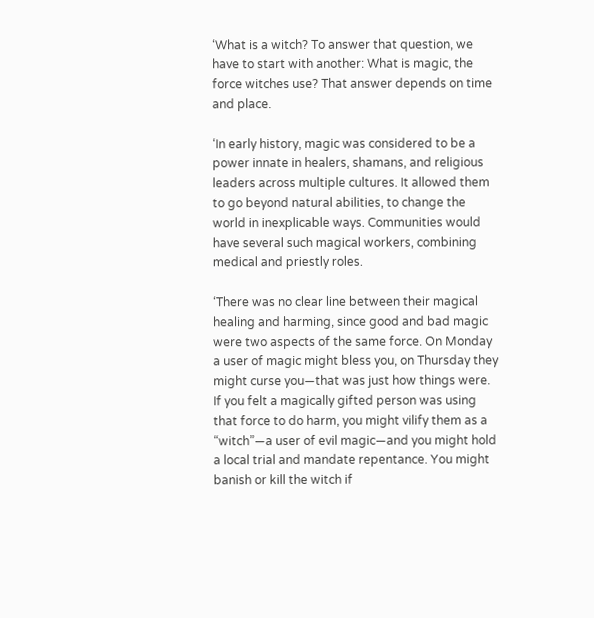‘What is a witch? To answer that question, we have to start with another: What is magic, the force witches use? That answer depends on time and place.

‘In early history, magic was considered to be a power innate in healers, shamans, and religious leaders across multiple cultures. It allowed them to go beyond natural abilities, to change the world in inexplicable ways. Communities would have several such magical workers, combining medical and priestly roles.

‘There was no clear line between their magical healing and harming, since good and bad magic were two aspects of the same force. On Monday a user of magic might bless you, on Thursday they might curse you—that was just how things were. If you felt a magically gifted person was using that force to do harm, you might vilify them as a “witch”—a user of evil magic—and you might hold a local trial and mandate repentance. You might banish or kill the witch if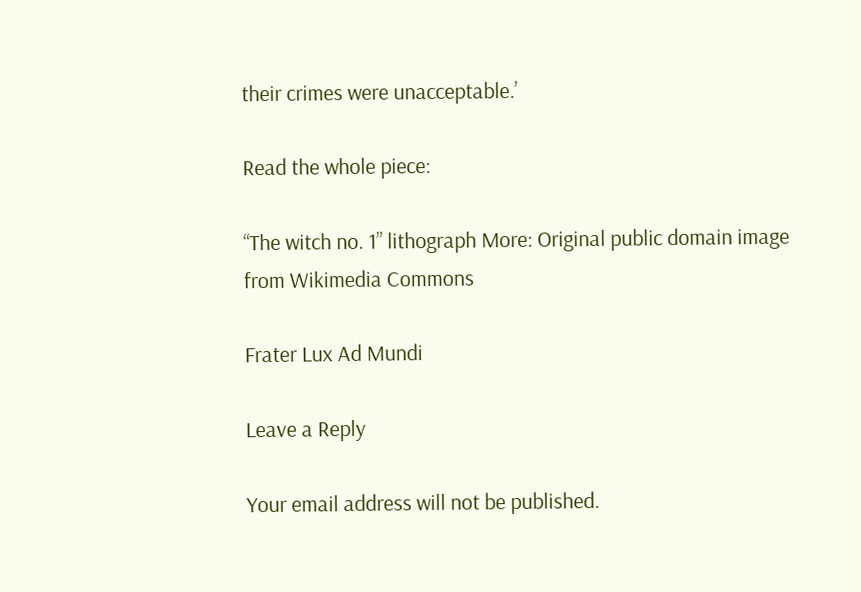their crimes were unacceptable.’

Read the whole piece:

“The witch no. 1” lithograph More: Original public domain image from Wikimedia Commons

Frater Lux Ad Mundi

Leave a Reply

Your email address will not be published.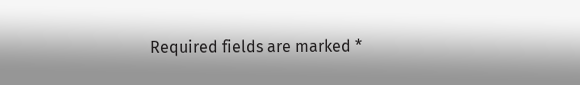Required fields are marked *